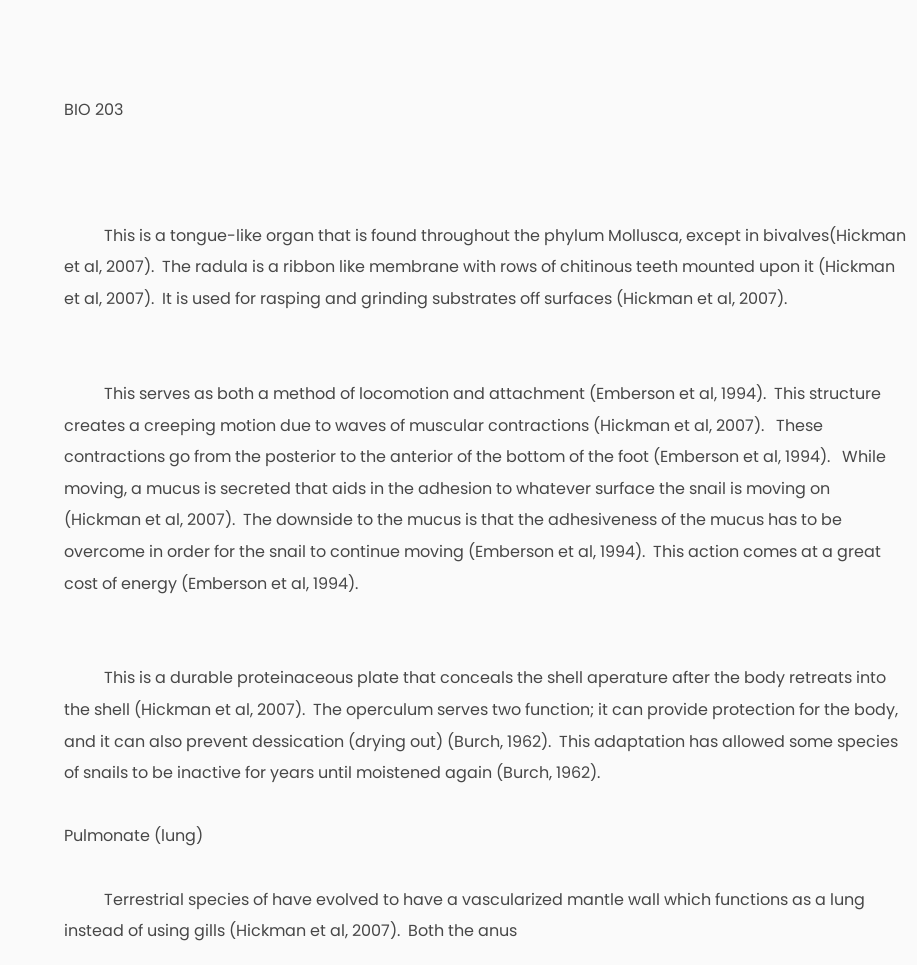BIO 203



          This is a tongue-like organ that is found throughout the phylum Mollusca, except in bivalves(Hickman et al, 2007).  The radula is a ribbon like membrane with rows of chitinous teeth mounted upon it (Hickman et al, 2007).  It is used for rasping and grinding substrates off surfaces (Hickman et al, 2007).


          This serves as both a method of locomotion and attachment (Emberson et al, 1994).  This structure creates a creeping motion due to waves of muscular contractions (Hickman et al, 2007).   These contractions go from the posterior to the anterior of the bottom of the foot (Emberson et al, 1994).   While moving, a mucus is secreted that aids in the adhesion to whatever surface the snail is moving on (Hickman et al, 2007).  The downside to the mucus is that the adhesiveness of the mucus has to be overcome in order for the snail to continue moving (Emberson et al, 1994).  This action comes at a great cost of energy (Emberson et al, 1994).


          This is a durable proteinaceous plate that conceals the shell aperature after the body retreats into the shell (Hickman et al, 2007).  The operculum serves two function; it can provide protection for the body, and it can also prevent dessication (drying out) (Burch, 1962).  This adaptation has allowed some species of snails to be inactive for years until moistened again (Burch, 1962).

Pulmonate (lung)

          Terrestrial species of have evolved to have a vascularized mantle wall which functions as a lung instead of using gills (Hickman et al, 2007).  Both the anus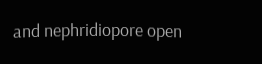and nephridiopore open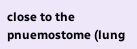close to the pnuemostome (lung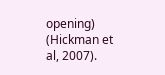opening) (Hickman et al, 2007).